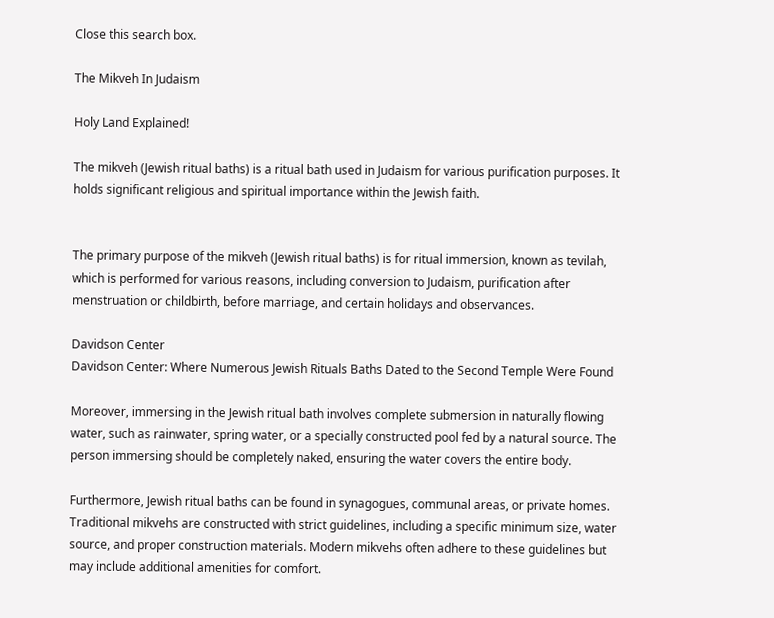Close this search box.

The Mikveh In Judaism

Holy Land Explained!

The mikveh (Jewish ritual baths) is a ritual bath used in Judaism for various purification purposes. It holds significant religious and spiritual importance within the Jewish faith.


The primary purpose of the mikveh (Jewish ritual baths) is for ritual immersion, known as tevilah, which is performed for various reasons, including conversion to Judaism, purification after menstruation or childbirth, before marriage, and certain holidays and observances.

Davidson Center
Davidson Center: Where Numerous Jewish Rituals Baths Dated to the Second Temple Were Found

Moreover, immersing in the Jewish ritual bath involves complete submersion in naturally flowing water, such as rainwater, spring water, or a specially constructed pool fed by a natural source. The person immersing should be completely naked, ensuring the water covers the entire body.

Furthermore, Jewish ritual baths can be found in synagogues, communal areas, or private homes. Traditional mikvehs are constructed with strict guidelines, including a specific minimum size, water source, and proper construction materials. Modern mikvehs often adhere to these guidelines but may include additional amenities for comfort.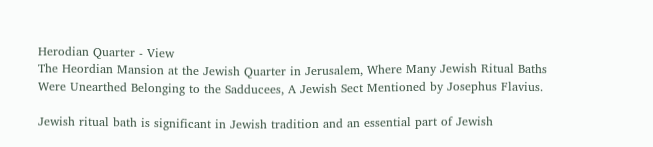Herodian Quarter - View
The Heordian Mansion at the Jewish Quarter in Jerusalem, Where Many Jewish Ritual Baths Were Unearthed Belonging to the Sadducees, A Jewish Sect Mentioned by Josephus Flavius.

Jewish ritual bath is significant in Jewish tradition and an essential part of Jewish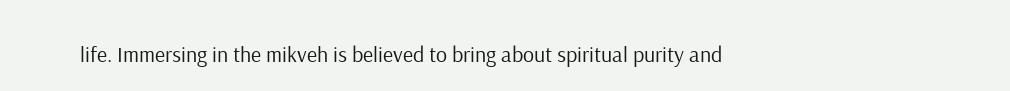life. Immersing in the mikveh is believed to bring about spiritual purity and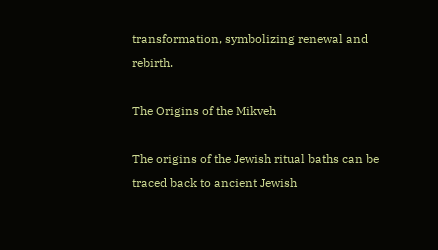transformation, symbolizing renewal and rebirth.

The Origins of the Mikveh

The origins of the Jewish ritual baths can be traced back to ancient Jewish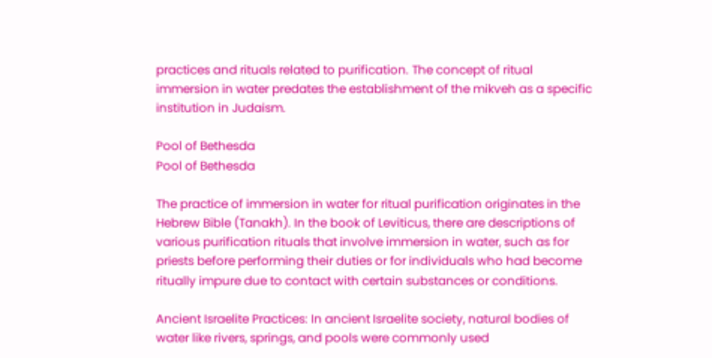practices and rituals related to purification. The concept of ritual immersion in water predates the establishment of the mikveh as a specific institution in Judaism.

Pool of Bethesda
Pool of Bethesda

The practice of immersion in water for ritual purification originates in the Hebrew Bible (Tanakh). In the book of Leviticus, there are descriptions of various purification rituals that involve immersion in water, such as for priests before performing their duties or for individuals who had become ritually impure due to contact with certain substances or conditions.

Ancient Israelite Practices: In ancient Israelite society, natural bodies of water like rivers, springs, and pools were commonly used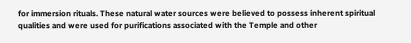for immersion rituals. These natural water sources were believed to possess inherent spiritual qualities and were used for purifications associated with the Temple and other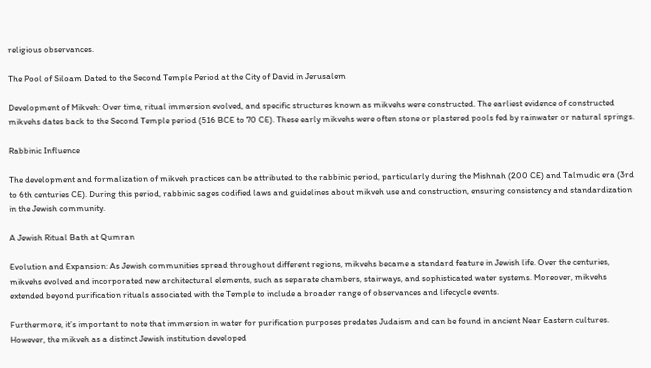religious observances.

The Pool of Siloam Dated to the Second Temple Period at the City of David in Jerusalem

Development of Mikveh: Over time, ritual immersion evolved, and specific structures known as mikvehs were constructed. The earliest evidence of constructed mikvehs dates back to the Second Temple period (516 BCE to 70 CE). These early mikvehs were often stone or plastered pools fed by rainwater or natural springs.

Rabbinic Influence

The development and formalization of mikveh practices can be attributed to the rabbinic period, particularly during the Mishnah (200 CE) and Talmudic era (3rd to 6th centuries CE). During this period, rabbinic sages codified laws and guidelines about mikveh use and construction, ensuring consistency and standardization in the Jewish community.

A Jewish Ritual Bath at Qumran

Evolution and Expansion: As Jewish communities spread throughout different regions, mikvehs became a standard feature in Jewish life. Over the centuries, mikvehs evolved and incorporated new architectural elements, such as separate chambers, stairways, and sophisticated water systems. Moreover, mikvehs extended beyond purification rituals associated with the Temple to include a broader range of observances and lifecycle events.

Furthermore, it’s important to note that immersion in water for purification purposes predates Judaism and can be found in ancient Near Eastern cultures. However, the mikveh as a distinct Jewish institution developed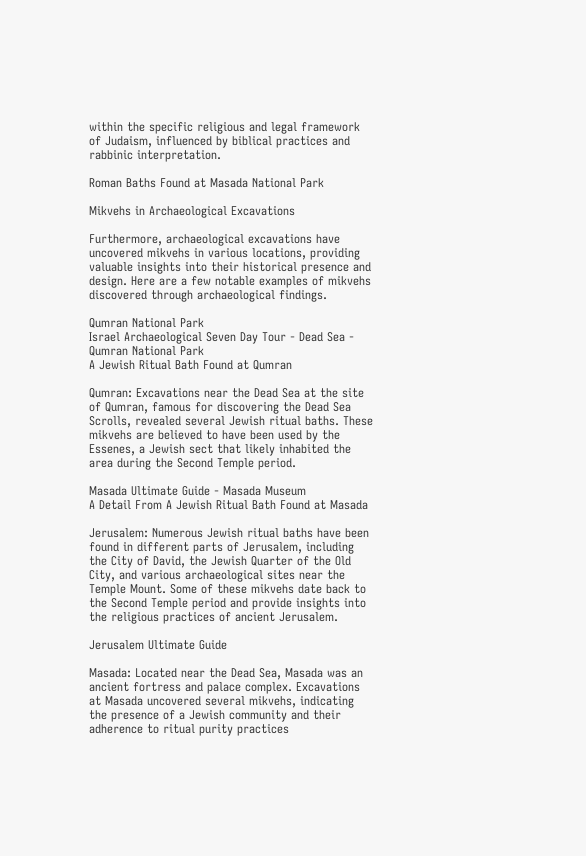within the specific religious and legal framework of Judaism, influenced by biblical practices and rabbinic interpretation.

Roman Baths Found at Masada National Park

Mikvehs in Archaeological Excavations

Furthermore, archaeological excavations have uncovered mikvehs in various locations, providing valuable insights into their historical presence and design. Here are a few notable examples of mikvehs discovered through archaeological findings.

Qumran National Park
Israel Archaeological Seven Day Tour - Dead Sea - Qumran National Park
A Jewish Ritual Bath Found at Qumran

Qumran: Excavations near the Dead Sea at the site of Qumran, famous for discovering the Dead Sea Scrolls, revealed several Jewish ritual baths. These mikvehs are believed to have been used by the Essenes, a Jewish sect that likely inhabited the area during the Second Temple period.

Masada Ultimate Guide - Masada Museum
A Detail From A Jewish Ritual Bath Found at Masada

Jerusalem: Numerous Jewish ritual baths have been found in different parts of Jerusalem, including the City of David, the Jewish Quarter of the Old City, and various archaeological sites near the Temple Mount. Some of these mikvehs date back to the Second Temple period and provide insights into the religious practices of ancient Jerusalem.

Jerusalem Ultimate Guide

Masada: Located near the Dead Sea, Masada was an ancient fortress and palace complex. Excavations at Masada uncovered several mikvehs, indicating the presence of a Jewish community and their adherence to ritual purity practices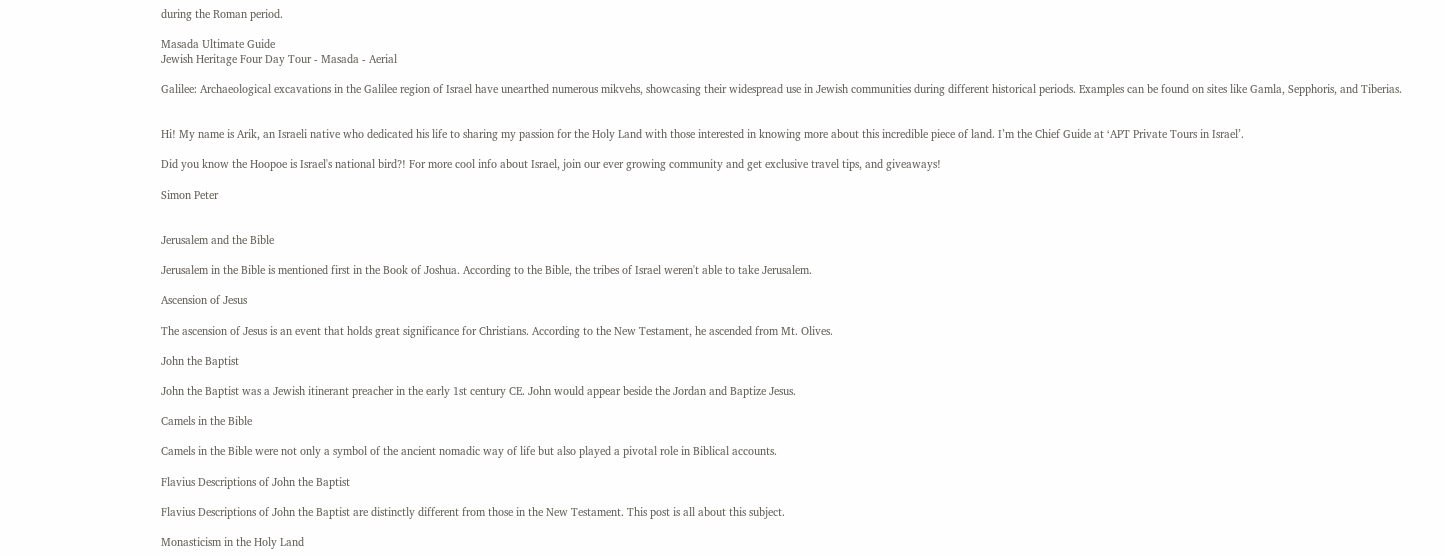during the Roman period.

Masada Ultimate Guide
Jewish Heritage Four Day Tour - Masada - Aerial

Galilee: Archaeological excavations in the Galilee region of Israel have unearthed numerous mikvehs, showcasing their widespread use in Jewish communities during different historical periods. Examples can be found on sites like Gamla, Sepphoris, and Tiberias.


Hi! My name is Arik, an Israeli native who dedicated his life to sharing my passion for the Holy Land with those interested in knowing more about this incredible piece of land. I’m the Chief Guide at ‘APT Private Tours in Israel’.

Did you know the Hoopoe is Israel's national bird?! For more cool info about Israel, join our ever growing community and get exclusive travel tips, and giveaways!

Simon Peter


Jerusalem and the Bible

Jerusalem in the Bible is mentioned first in the Book of Joshua. According to the Bible, the tribes of Israel weren't able to take Jerusalem.

Ascension of Jesus

The ascension of Jesus is an event that holds great significance for Christians. According to the New Testament, he ascended from Mt. Olives.

John the Baptist

John the Baptist was a Jewish itinerant preacher in the early 1st century CE. John would appear beside the Jordan and Baptize Jesus.

Camels in the Bible

Camels in the Bible were not only a symbol of the ancient nomadic way of life but also played a pivotal role in Biblical accounts.

Flavius Descriptions of John the Baptist

Flavius Descriptions of John the Baptist are distinctly different from those in the New Testament. This post is all about this subject.

Monasticism in the Holy Land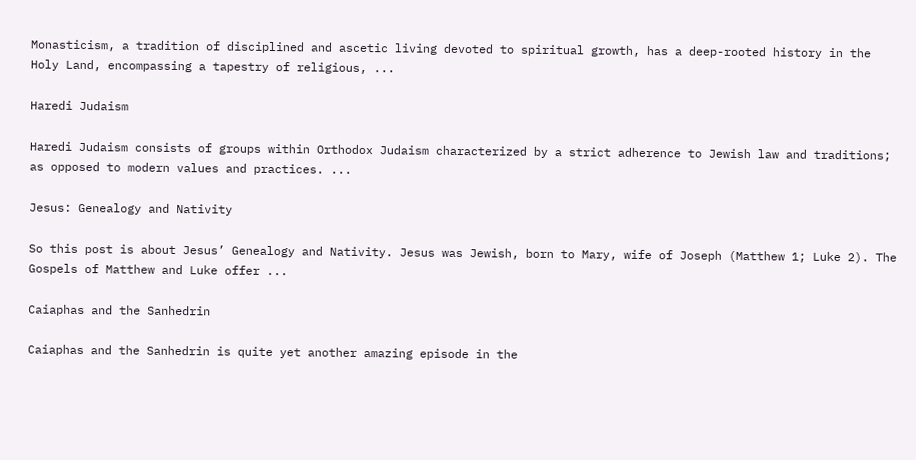Monasticism, a tradition of disciplined and ascetic living devoted to spiritual growth, has a deep-rooted history in the Holy Land, encompassing a tapestry of religious, ...

Haredi Judaism

Haredi Judaism consists of groups within Orthodox Judaism characterized by a strict adherence to Jewish law and traditions; as opposed to modern values and practices. ...

Jesus: Genealogy and Nativity

So this post is about Jesus’ Genealogy and Nativity. Jesus was Jewish, born to Mary, wife of Joseph (Matthew 1; Luke 2). The Gospels of Matthew and Luke offer ...

Caiaphas and the Sanhedrin

Caiaphas and the Sanhedrin is quite yet another amazing episode in the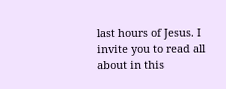last hours of Jesus. I invite you to read all about in this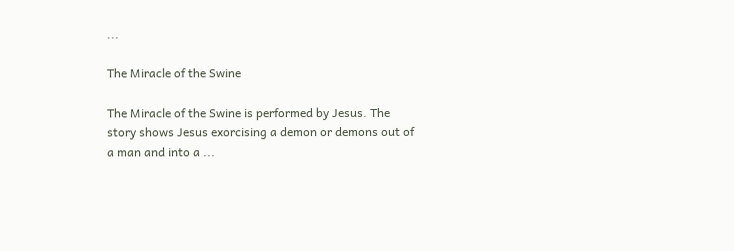...

The Miracle of the Swine

The Miracle of the Swine is performed by Jesus. The story shows Jesus exorcising a demon or demons out of a man and into a ...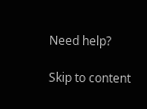Need help?

Skip to content